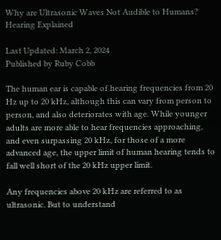Why are Ultrasonic Waves Not Audible to Humans? Hearing Explained

Last Updated: March 2, 2024
Published by Ruby Cobb

The human ear is capable of hearing frequencies from 20 Hz up to 20 kHz, although this can vary from person to person, and also deteriorates with age. While younger adults are more able to hear frequencies approaching, and even surpassing 20 kHz, for those of a more advanced age, the upper limit of human hearing tends to fall well short of the 20 kHz upper limit.

Any frequencies above 20 kHz are referred to as ultrasonic. But to understand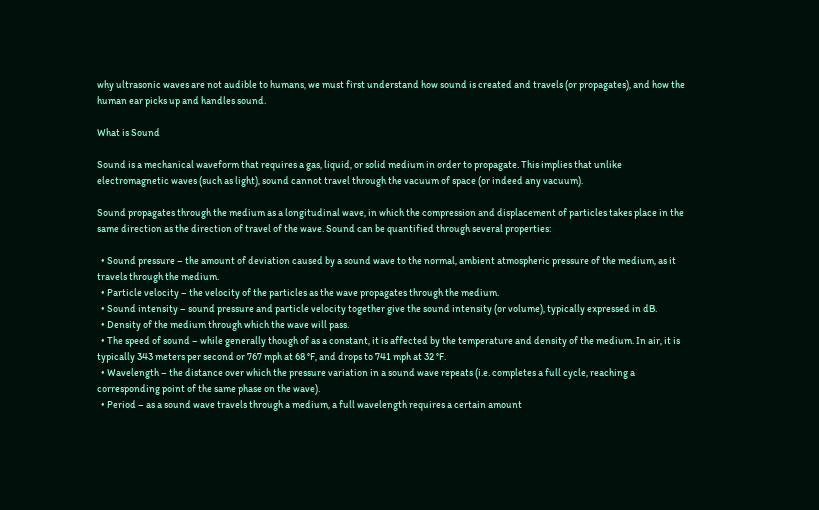why ultrasonic waves are not audible to humans, we must first understand how sound is created and travels (or propagates), and how the human ear picks up and handles sound.

What is Sound

Sound is a mechanical waveform that requires a gas, liquid, or solid medium in order to propagate. This implies that unlike electromagnetic waves (such as light), sound cannot travel through the vacuum of space (or indeed any vacuum).

Sound propagates through the medium as a longitudinal wave, in which the compression and displacement of particles takes place in the same direction as the direction of travel of the wave. Sound can be quantified through several properties:

  • Sound pressure – the amount of deviation caused by a sound wave to the normal, ambient atmospheric pressure of the medium, as it travels through the medium.
  • Particle velocity – the velocity of the particles as the wave propagates through the medium.
  • Sound intensity – sound pressure and particle velocity together give the sound intensity (or volume), typically expressed in dB.
  • Density of the medium through which the wave will pass.
  • The speed of sound – while generally though of as a constant, it is affected by the temperature and density of the medium. In air, it is typically 343 meters per second or 767 mph at 68 °F, and drops to 741 mph at 32 °F.
  • Wavelength – the distance over which the pressure variation in a sound wave repeats (i.e. completes a full cycle, reaching a corresponding point of the same phase on the wave).
  • Period – as a sound wave travels through a medium, a full wavelength requires a certain amount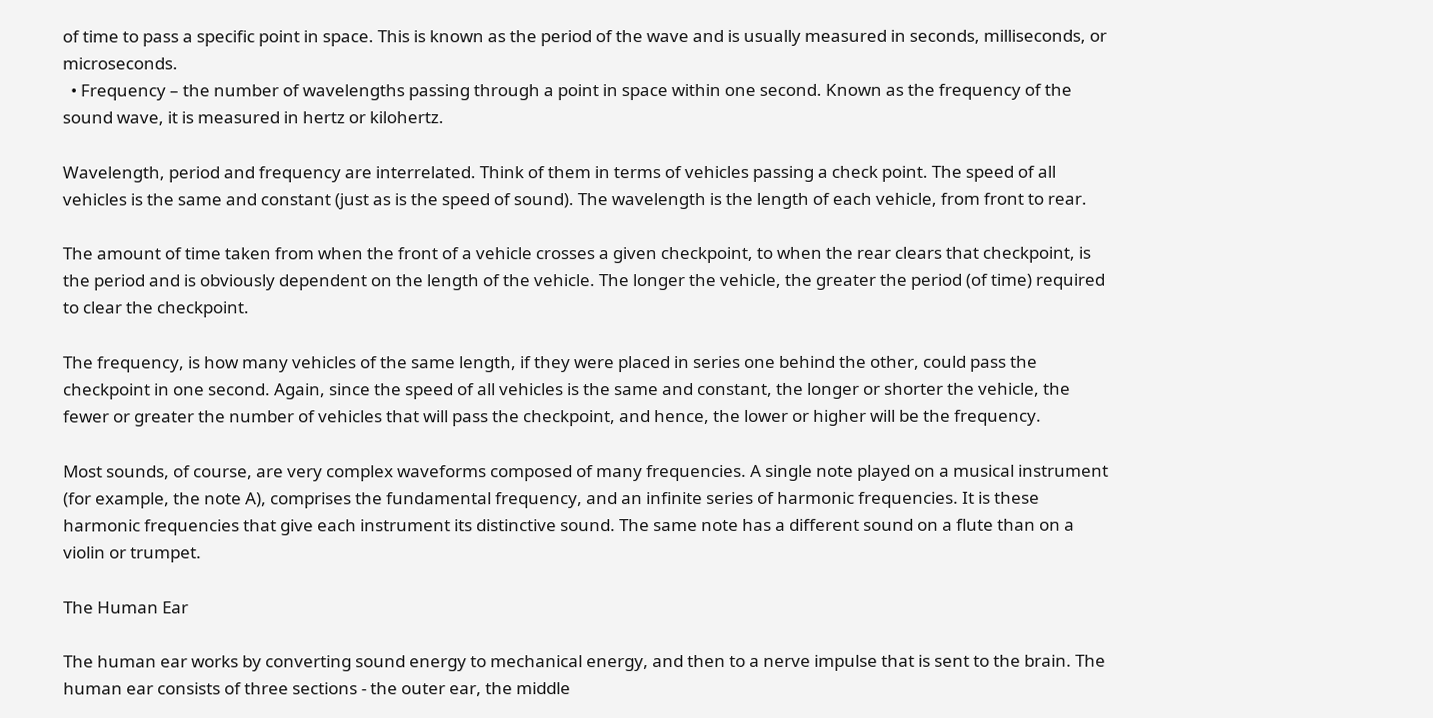of time to pass a specific point in space. This is known as the period of the wave and is usually measured in seconds, milliseconds, or microseconds.
  • Frequency – the number of wavelengths passing through a point in space within one second. Known as the frequency of the sound wave, it is measured in hertz or kilohertz.

Wavelength, period and frequency are interrelated. Think of them in terms of vehicles passing a check point. The speed of all vehicles is the same and constant (just as is the speed of sound). The wavelength is the length of each vehicle, from front to rear.

The amount of time taken from when the front of a vehicle crosses a given checkpoint, to when the rear clears that checkpoint, is the period and is obviously dependent on the length of the vehicle. The longer the vehicle, the greater the period (of time) required to clear the checkpoint.

The frequency, is how many vehicles of the same length, if they were placed in series one behind the other, could pass the checkpoint in one second. Again, since the speed of all vehicles is the same and constant, the longer or shorter the vehicle, the fewer or greater the number of vehicles that will pass the checkpoint, and hence, the lower or higher will be the frequency.

Most sounds, of course, are very complex waveforms composed of many frequencies. A single note played on a musical instrument (for example, the note A), comprises the fundamental frequency, and an infinite series of harmonic frequencies. It is these harmonic frequencies that give each instrument its distinctive sound. The same note has a different sound on a flute than on a violin or trumpet.

The Human Ear

The human ear works by converting sound energy to mechanical energy, and then to a nerve impulse that is sent to the brain. The human ear consists of three sections - the outer ear, the middle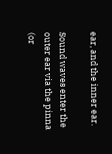ear, and the inner ear.

Sound waves enter the outer ear via the pinna (or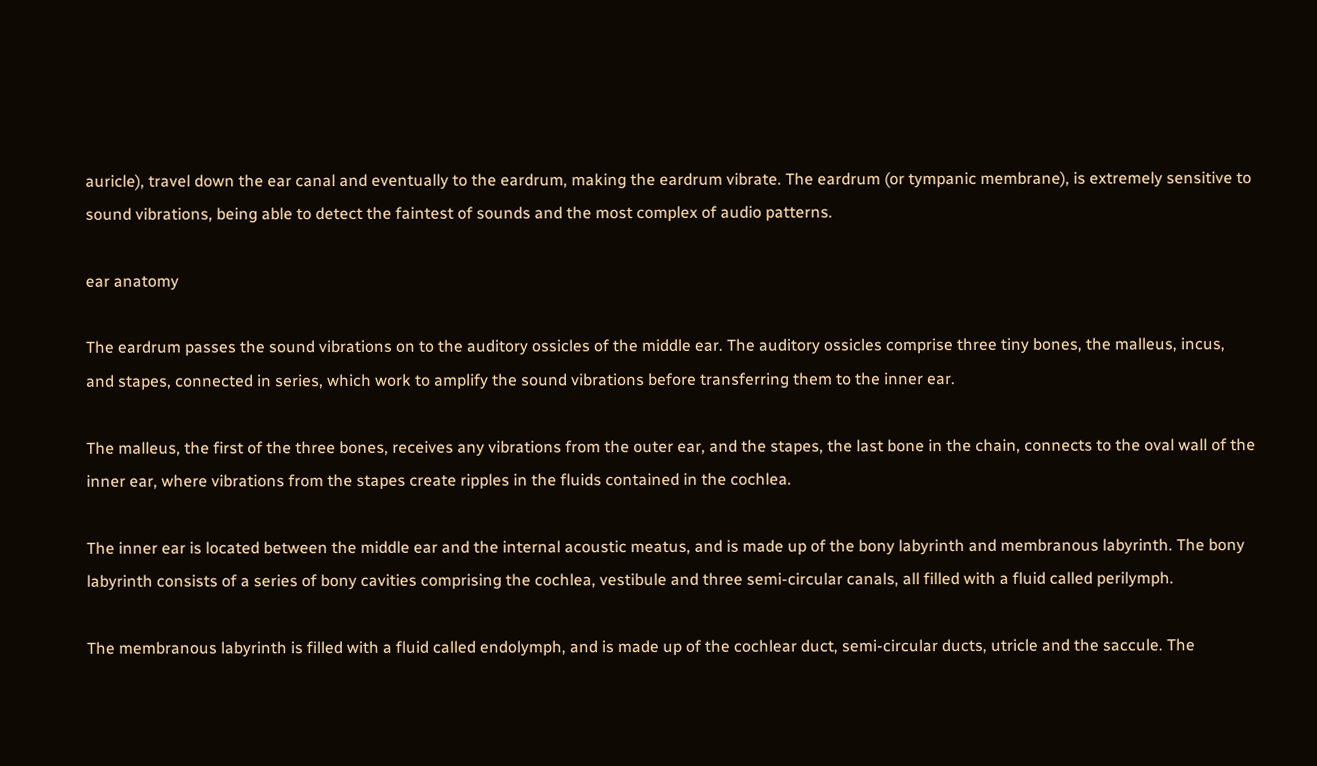auricle), travel down the ear canal and eventually to the eardrum, making the eardrum vibrate. The eardrum (or tympanic membrane), is extremely sensitive to sound vibrations, being able to detect the faintest of sounds and the most complex of audio patterns.

ear anatomy

The eardrum passes the sound vibrations on to the auditory ossicles of the middle ear. The auditory ossicles comprise three tiny bones, the malleus, incus, and stapes, connected in series, which work to amplify the sound vibrations before transferring them to the inner ear.

The malleus, the first of the three bones, receives any vibrations from the outer ear, and the stapes, the last bone in the chain, connects to the oval wall of the inner ear, where vibrations from the stapes create ripples in the fluids contained in the cochlea.

The inner ear is located between the middle ear and the internal acoustic meatus, and is made up of the bony labyrinth and membranous labyrinth. The bony labyrinth consists of a series of bony cavities comprising the cochlea, vestibule and three semi-circular canals, all filled with a fluid called perilymph.

The membranous labyrinth is filled with a fluid called endolymph, and is made up of the cochlear duct, semi-circular ducts, utricle and the saccule. The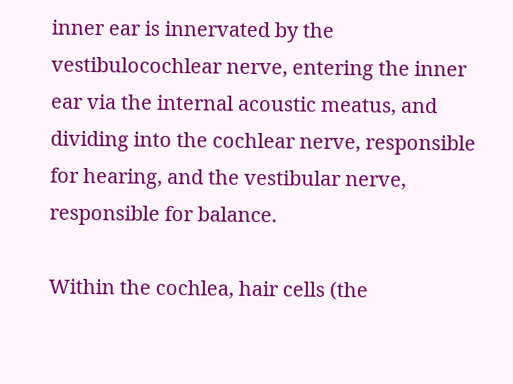inner ear is innervated by the vestibulocochlear nerve, entering the inner ear via the internal acoustic meatus, and dividing into the cochlear nerve, responsible for hearing, and the vestibular nerve, responsible for balance.

Within the cochlea, hair cells (the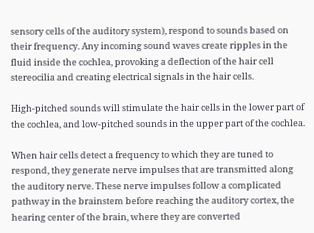sensory cells of the auditory system), respond to sounds based on their frequency. Any incoming sound waves create ripples in the fluid inside the cochlea, provoking a deflection of the hair cell stereocilia and creating electrical signals in the hair cells.

High-pitched sounds will stimulate the hair cells in the lower part of the cochlea, and low-pitched sounds in the upper part of the cochlea.

When hair cells detect a frequency to which they are tuned to respond, they generate nerve impulses that are transmitted along the auditory nerve. These nerve impulses follow a complicated pathway in the brainstem before reaching the auditory cortex, the hearing center of the brain, where they are converted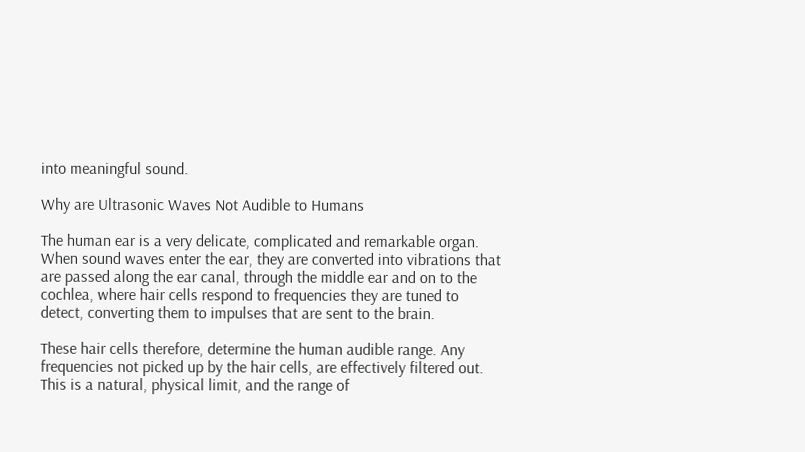into meaningful sound.

Why are Ultrasonic Waves Not Audible to Humans

The human ear is a very delicate, complicated and remarkable organ. When sound waves enter the ear, they are converted into vibrations that are passed along the ear canal, through the middle ear and on to the cochlea, where hair cells respond to frequencies they are tuned to detect, converting them to impulses that are sent to the brain.

These hair cells therefore, determine the human audible range. Any frequencies not picked up by the hair cells, are effectively filtered out. This is a natural, physical limit, and the range of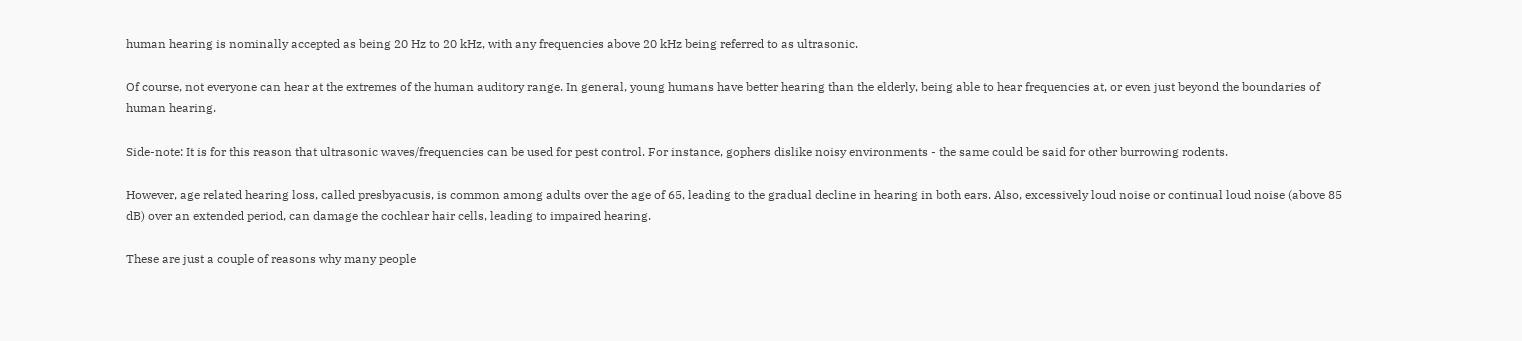human hearing is nominally accepted as being 20 Hz to 20 kHz, with any frequencies above 20 kHz being referred to as ultrasonic.

Of course, not everyone can hear at the extremes of the human auditory range. In general, young humans have better hearing than the elderly, being able to hear frequencies at, or even just beyond the boundaries of human hearing.

Side-note: It is for this reason that ultrasonic waves/frequencies can be used for pest control. For instance, gophers dislike noisy environments - the same could be said for other burrowing rodents.

However, age related hearing loss, called presbyacusis, is common among adults over the age of 65, leading to the gradual decline in hearing in both ears. Also, excessively loud noise or continual loud noise (above 85 dB) over an extended period, can damage the cochlear hair cells, leading to impaired hearing.

These are just a couple of reasons why many people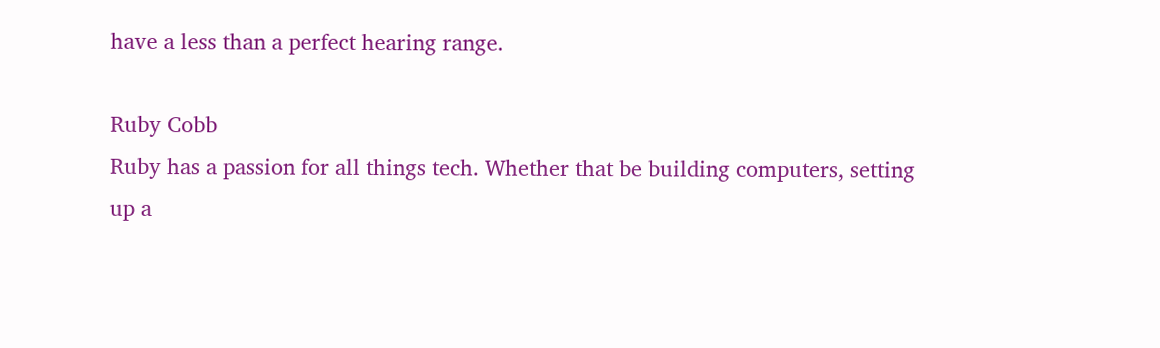have a less than a perfect hearing range.

Ruby Cobb
Ruby has a passion for all things tech. Whether that be building computers, setting up a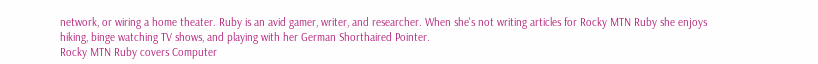network, or wiring a home theater. Ruby is an avid gamer, writer, and researcher. When she's not writing articles for Rocky MTN Ruby she enjoys hiking, binge watching TV shows, and playing with her German Shorthaired Pointer.
Rocky MTN Ruby covers Computer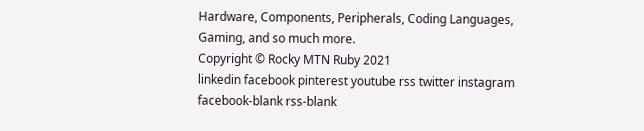Hardware, Components, Peripherals, Coding Languages, Gaming, and so much more.
Copyright © Rocky MTN Ruby 2021
linkedin facebook pinterest youtube rss twitter instagram facebook-blank rss-blank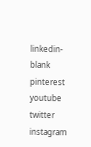linkedin-blank pinterest youtube twitter instagram